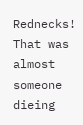Rednecks! That was almost someone dieing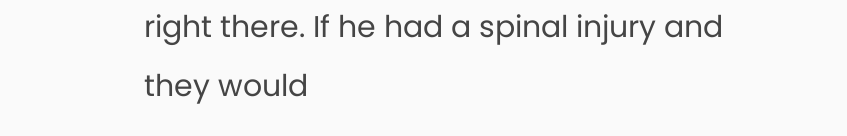right there. If he had a spinal injury and they would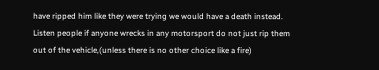have ripped him like they were trying we would have a death instead. Listen people if anyone wrecks in any motorsport do not just rip them out of the vehicle,(unless there is no other choice like a fire)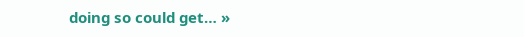doing so could get… »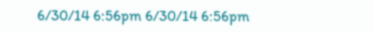6/30/14 6:56pm 6/30/14 6:56pm